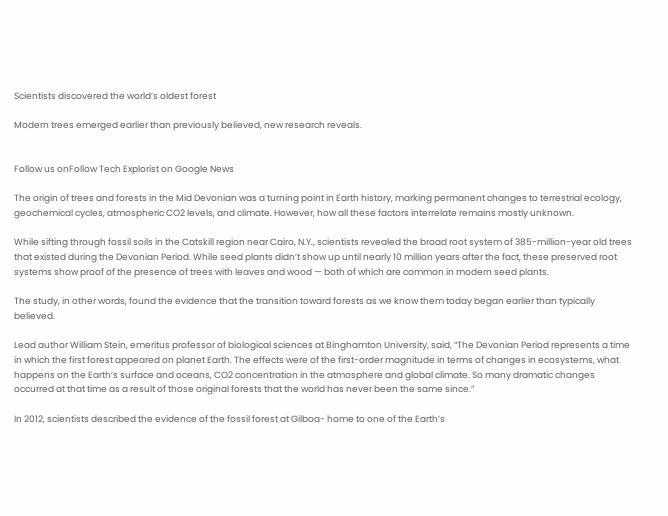Scientists discovered the world’s oldest forest

Modern trees emerged earlier than previously believed, new research reveals.


Follow us onFollow Tech Explorist on Google News

The origin of trees and forests in the Mid Devonian was a turning point in Earth history, marking permanent changes to terrestrial ecology, geochemical cycles, atmospheric CO2 levels, and climate. However, how all these factors interrelate remains mostly unknown.

While sifting through fossil soils in the Catskill region near Cairo, N.Y., scientists revealed the broad root system of 385-million-year old trees that existed during the Devonian Period. While seed plants didn’t show up until nearly 10 million years after the fact, these preserved root systems show proof of the presence of trees with leaves and wood — both of which are common in modern seed plants.

The study, in other words, found the evidence that the transition toward forests as we know them today began earlier than typically believed.

Lead author William Stein, emeritus professor of biological sciences at Binghamton University, said, “The Devonian Period represents a time in which the first forest appeared on planet Earth. The effects were of the first-order magnitude in terms of changes in ecosystems, what happens on the Earth’s surface and oceans, CO2 concentration in the atmosphere and global climate. So many dramatic changes occurred at that time as a result of those original forests that the world has never been the same since.”

In 2012, scientists described the evidence of the fossil forest at Gilboa- home to one of the Earth’s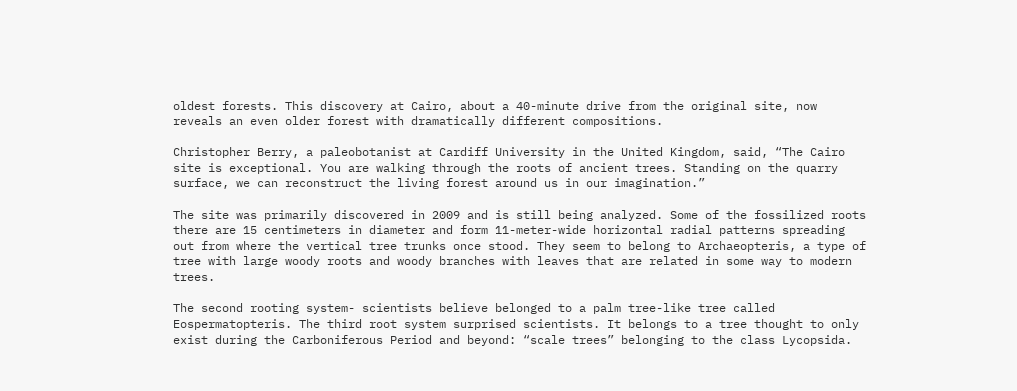oldest forests. This discovery at Cairo, about a 40-minute drive from the original site, now reveals an even older forest with dramatically different compositions.

Christopher Berry, a paleobotanist at Cardiff University in the United Kingdom, said, “The Cairo site is exceptional. You are walking through the roots of ancient trees. Standing on the quarry surface, we can reconstruct the living forest around us in our imagination.”

The site was primarily discovered in 2009 and is still being analyzed. Some of the fossilized roots there are 15 centimeters in diameter and form 11-meter-wide horizontal radial patterns spreading out from where the vertical tree trunks once stood. They seem to belong to Archaeopteris, a type of tree with large woody roots and woody branches with leaves that are related in some way to modern trees.

The second rooting system- scientists believe belonged to a palm tree-like tree called Eospermatopteris. The third root system surprised scientists. It belongs to a tree thought to only exist during the Carboniferous Period and beyond: “scale trees” belonging to the class Lycopsida.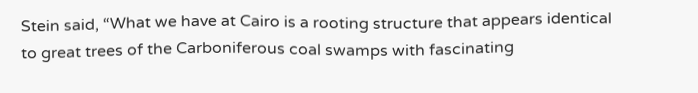Stein said, “What we have at Cairo is a rooting structure that appears identical to great trees of the Carboniferous coal swamps with fascinating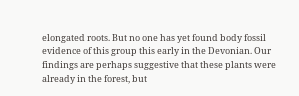elongated roots. But no one has yet found body fossil evidence of this group this early in the Devonian. Our findings are perhaps suggestive that these plants were already in the forest, but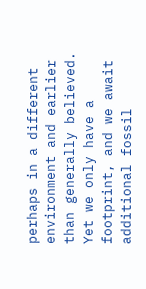perhaps in a different environment and earlier than generally believed. Yet we only have a footprint, and we await additional fossil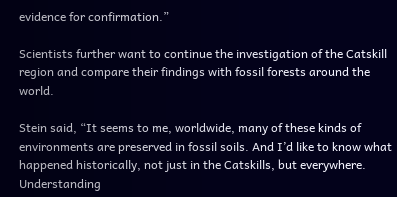evidence for confirmation.”

Scientists further want to continue the investigation of the Catskill region and compare their findings with fossil forests around the world.

Stein said, “It seems to me, worldwide, many of these kinds of environments are preserved in fossil soils. And I’d like to know what happened historically, not just in the Catskills, but everywhere. Understanding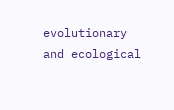evolutionary and ecological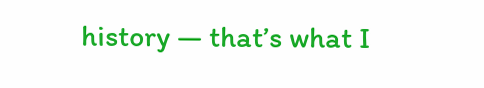history — that’s what I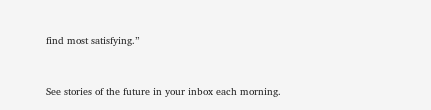find most satisfying.”


See stories of the future in your inbox each morning.